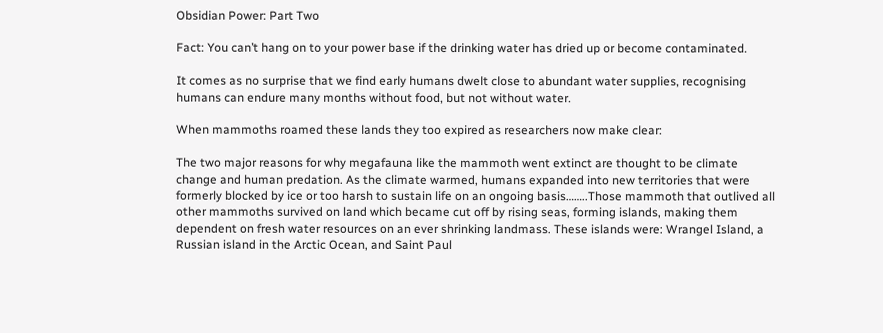Obsidian Power: Part Two

Fact: You can’t hang on to your power base if the drinking water has dried up or become contaminated.

It comes as no surprise that we find early humans dwelt close to abundant water supplies, recognising humans can endure many months without food, but not without water.

When mammoths roamed these lands they too expired as researchers now make clear:

The two major reasons for why megafauna like the mammoth went extinct are thought to be climate change and human predation. As the climate warmed, humans expanded into new territories that were formerly blocked by ice or too harsh to sustain life on an ongoing basis……..Those mammoth that outlived all other mammoths survived on land which became cut off by rising seas, forming islands, making them dependent on fresh water resources on an ever shrinking landmass. These islands were: Wrangel Island, a Russian island in the Arctic Ocean, and Saint Paul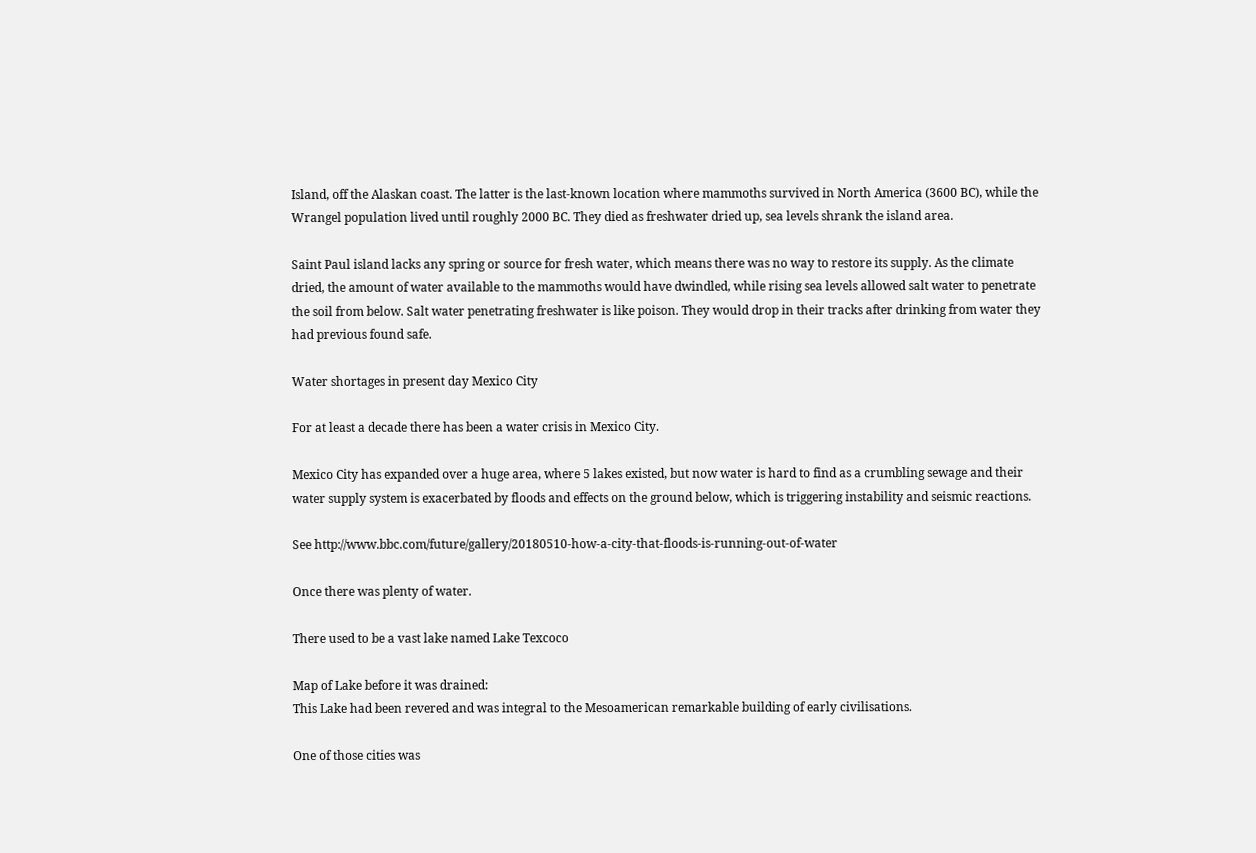Island, off the Alaskan coast. The latter is the last-known location where mammoths survived in North America (3600 BC), while the Wrangel population lived until roughly 2000 BC. They died as freshwater dried up, sea levels shrank the island area.

Saint Paul island lacks any spring or source for fresh water, which means there was no way to restore its supply. As the climate dried, the amount of water available to the mammoths would have dwindled, while rising sea levels allowed salt water to penetrate the soil from below. Salt water penetrating freshwater is like poison. They would drop in their tracks after drinking from water they had previous found safe.

Water shortages in present day Mexico City

For at least a decade there has been a water crisis in Mexico City.

Mexico City has expanded over a huge area, where 5 lakes existed, but now water is hard to find as a crumbling sewage and their water supply system is exacerbated by floods and effects on the ground below, which is triggering instability and seismic reactions.

See http://www.bbc.com/future/gallery/20180510-how-a-city-that-floods-is-running-out-of-water

Once there was plenty of water.

There used to be a vast lake named Lake Texcoco

Map of Lake before it was drained:
This Lake had been revered and was integral to the Mesoamerican remarkable building of early civilisations.

One of those cities was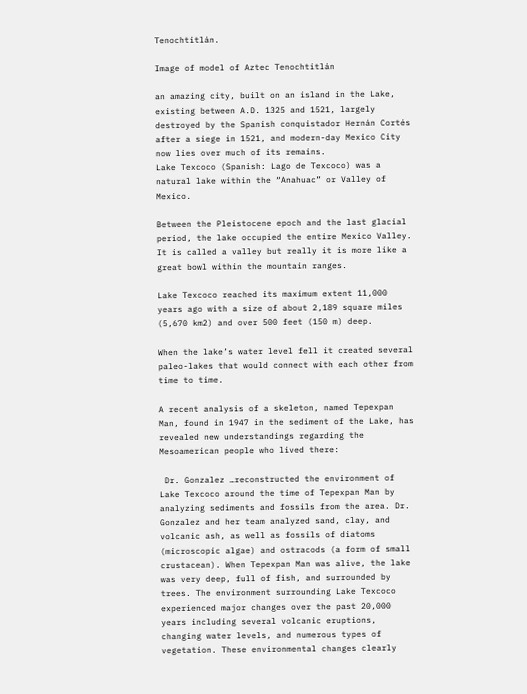Tenochtitlán.

Image of model of Aztec Tenochtitlán

an amazing city, built on an island in the Lake, existing between A.D. 1325 and 1521, largely destroyed by the Spanish conquistador Hernán Cortés after a siege in 1521, and modern-day Mexico City now lies over much of its remains.
Lake Texcoco (Spanish: Lago de Texcoco) was a natural lake within the “Anahuac” or Valley of Mexico.

Between the Pleistocene epoch and the last glacial period, the lake occupied the entire Mexico Valley. It is called a valley but really it is more like a great bowl within the mountain ranges.

Lake Texcoco reached its maximum extent 11,000 years ago with a size of about 2,189 square miles (5,670 km2) and over 500 feet (150 m) deep.

When the lake’s water level fell it created several paleo-lakes that would connect with each other from time to time.

A recent analysis of a skeleton, named Tepexpan Man, found in 1947 in the sediment of the Lake, has revealed new understandings regarding the Mesoamerican people who lived there:

 Dr. Gonzalez …reconstructed the environment of Lake Texcoco around the time of Tepexpan Man by analyzing sediments and fossils from the area. Dr. Gonzalez and her team analyzed sand, clay, and volcanic ash, as well as fossils of diatoms (microscopic algae) and ostracods (a form of small crustacean). When Tepexpan Man was alive, the lake was very deep, full of fish, and surrounded by trees. The environment surrounding Lake Texcoco experienced major changes over the past 20,000 years including several volcanic eruptions, changing water levels, and numerous types of vegetation. These environmental changes clearly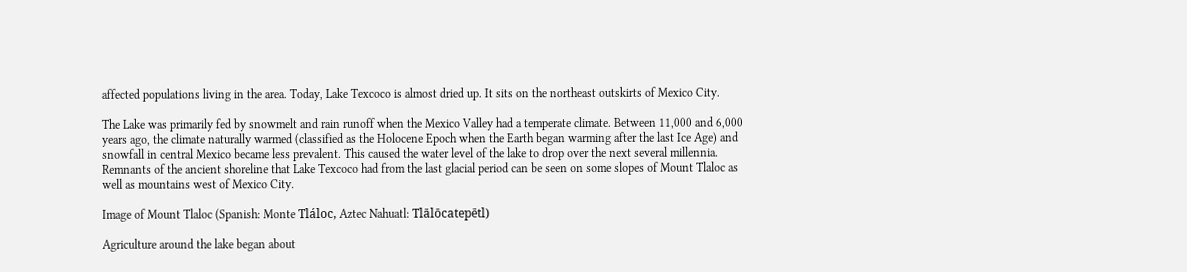affected populations living in the area. Today, Lake Texcoco is almost dried up. It sits on the northeast outskirts of Mexico City.

The Lake was primarily fed by snowmelt and rain runoff when the Mexico Valley had a temperate climate. Between 11,000 and 6,000 years ago, the climate naturally warmed (classified as the Holocene Epoch when the Earth began warming after the last Ice Age) and snowfall in central Mexico became less prevalent. This caused the water level of the lake to drop over the next several millennia. Remnants of the ancient shoreline that Lake Texcoco had from the last glacial period can be seen on some slopes of Mount Tlaloc as well as mountains west of Mexico City.

Image of Mount Tlaloc (Spanish: Monte Tláloc, Aztec Nahuatl: Tlālōcatepētl)

Agriculture around the lake began about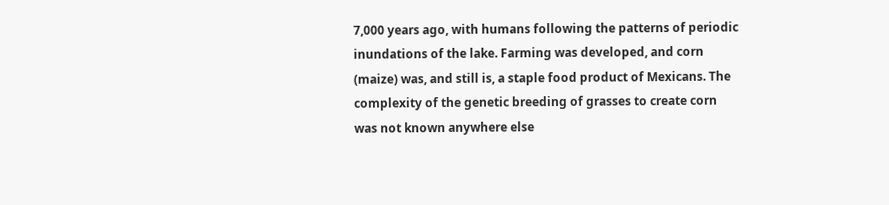7,000 years ago, with humans following the patterns of periodic inundations of the lake. Farming was developed, and corn (maize) was, and still is, a staple food product of Mexicans. The complexity of the genetic breeding of grasses to create corn was not known anywhere else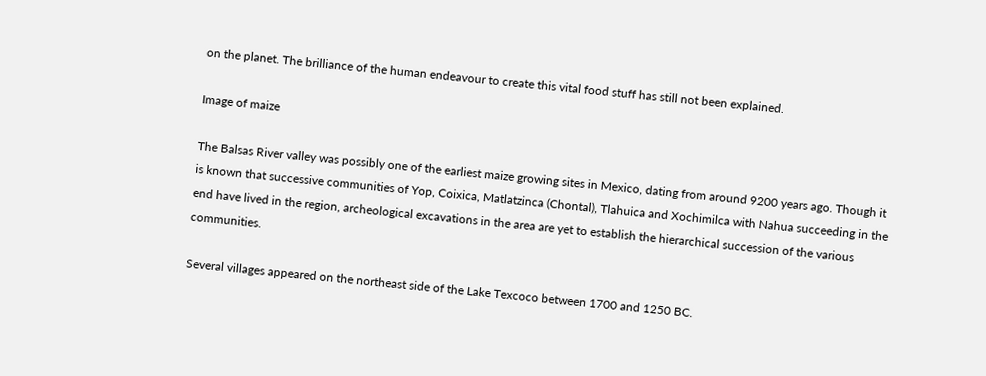on the planet. The brilliance of the human endeavour to create this vital food stuff has still not been explained.

Image of maize

The Balsas River valley was possibly one of the earliest maize growing sites in Mexico, dating from around 9200 years ago. Though it is known that successive communities of Yop, Coixica, Matlatzinca (Chontal), Tlahuica and Xochimilca with Nahua succeeding in the end have lived in the region, archeological excavations in the area are yet to establish the hierarchical succession of the various communities.

Several villages appeared on the northeast side of the Lake Texcoco between 1700 and 1250 BC.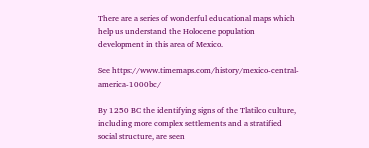There are a series of wonderful educational maps which help us understand the Holocene population development in this area of Mexico.

See https://www.timemaps.com/history/mexico-central-america-1000bc/

By 1250 BC the identifying signs of the Tlatilco culture, including more complex settlements and a stratified social structure, are seen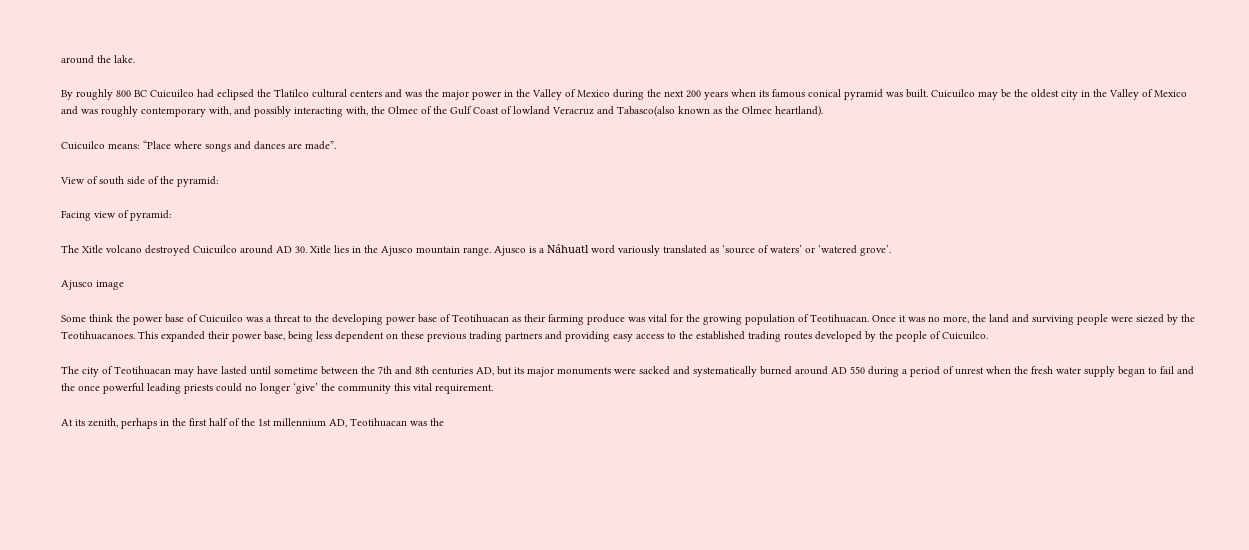around the lake.

By roughly 800 BC Cuicuilco had eclipsed the Tlatilco cultural centers and was the major power in the Valley of Mexico during the next 200 years when its famous conical pyramid was built. Cuicuilco may be the oldest city in the Valley of Mexico and was roughly contemporary with, and possibly interacting with, the Olmec of the Gulf Coast of lowland Veracruz and Tabasco(also known as the Olmec heartland).

Cuicuilco means: “Place where songs and dances are made”.

View of south side of the pyramid:

Facing view of pyramid:

The Xitle volcano destroyed Cuicuilco around AD 30. Xitle lies in the Ajusco mountain range. Ajusco is a Náhuatl word variously translated as ‘source of waters’ or ‘watered grove’.

Ajusco image

Some think the power base of Cuicuilco was a threat to the developing power base of Teotihuacan as their farming produce was vital for the growing population of Teotihuacan. Once it was no more, the land and surviving people were siezed by the Teotihuacanoes. This expanded their power base, being less dependent on these previous trading partners and providing easy access to the established trading routes developed by the people of Cuicuilco.

The city of Teotihuacan may have lasted until sometime between the 7th and 8th centuries AD, but its major monuments were sacked and systematically burned around AD 550 during a period of unrest when the fresh water supply began to fail and the once powerful leading priests could no longer ‘give’ the community this vital requirement.

At its zenith, perhaps in the first half of the 1st millennium AD, Teotihuacan was the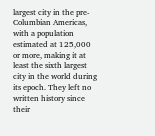largest city in the pre-Columbian Americas, with a population estimated at 125,000 or more, making it at least the sixth largest city in the world during its epoch. They left no written history since their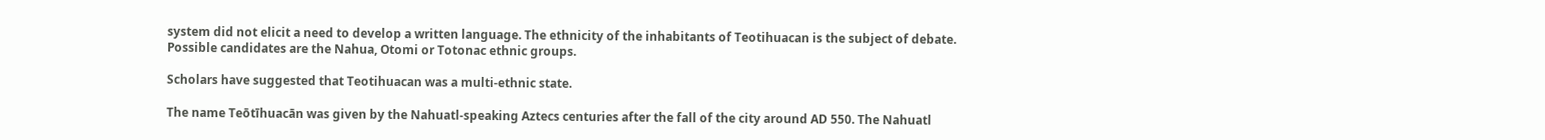system did not elicit a need to develop a written language. The ethnicity of the inhabitants of Teotihuacan is the subject of debate. Possible candidates are the Nahua, Otomi or Totonac ethnic groups.

Scholars have suggested that Teotihuacan was a multi-ethnic state.

The name Teōtīhuacān was given by the Nahuatl-speaking Aztecs centuries after the fall of the city around AD 550. The Nahuatl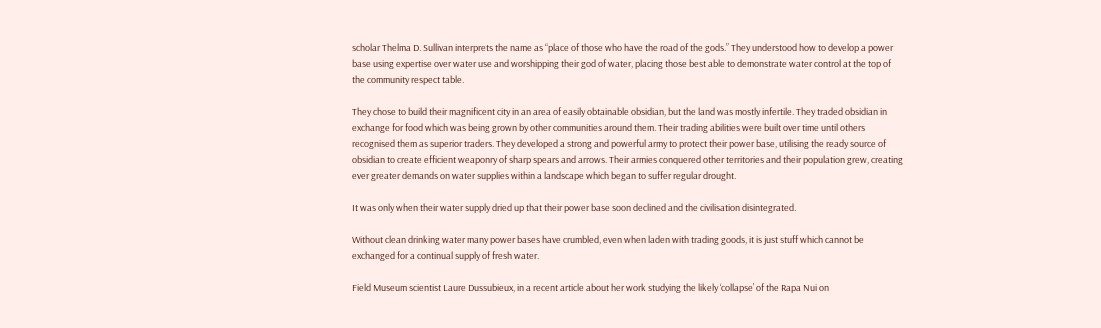scholar Thelma D. Sullivan interprets the name as “place of those who have the road of the gods.” They understood how to develop a power base using expertise over water use and worshipping their god of water, placing those best able to demonstrate water control at the top of the community respect table.

They chose to build their magnificent city in an area of easily obtainable obsidian, but the land was mostly infertile. They traded obsidian in exchange for food which was being grown by other communities around them. Their trading abilities were built over time until others recognised them as superior traders. They developed a strong and powerful army to protect their power base, utilising the ready source of obsidian to create efficient weaponry of sharp spears and arrows. Their armies conquered other territories and their population grew, creating ever greater demands on water supplies within a landscape which began to suffer regular drought.

It was only when their water supply dried up that their power base soon declined and the civilisation disintegrated.

Without clean drinking water many power bases have crumbled, even when laden with trading goods, it is just stuff which cannot be exchanged for a continual supply of fresh water.

Field Museum scientist Laure Dussubieux, in a recent article about her work studying the likely ‘collapse’ of the Rapa Nui on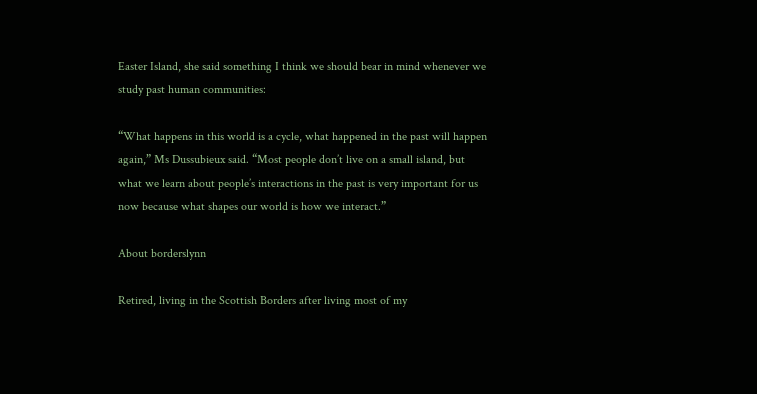Easter Island, she said something I think we should bear in mind whenever we study past human communities:

“What happens in this world is a cycle, what happened in the past will happen again,” Ms Dussubieux said. “Most people don’t live on a small island, but what we learn about people’s interactions in the past is very important for us now because what shapes our world is how we interact.”

About borderslynn

Retired, living in the Scottish Borders after living most of my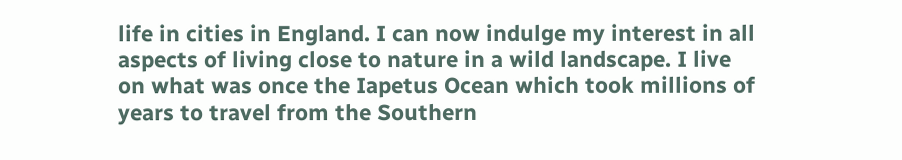life in cities in England. I can now indulge my interest in all aspects of living close to nature in a wild landscape. I live on what was once the Iapetus Ocean which took millions of years to travel from the Southern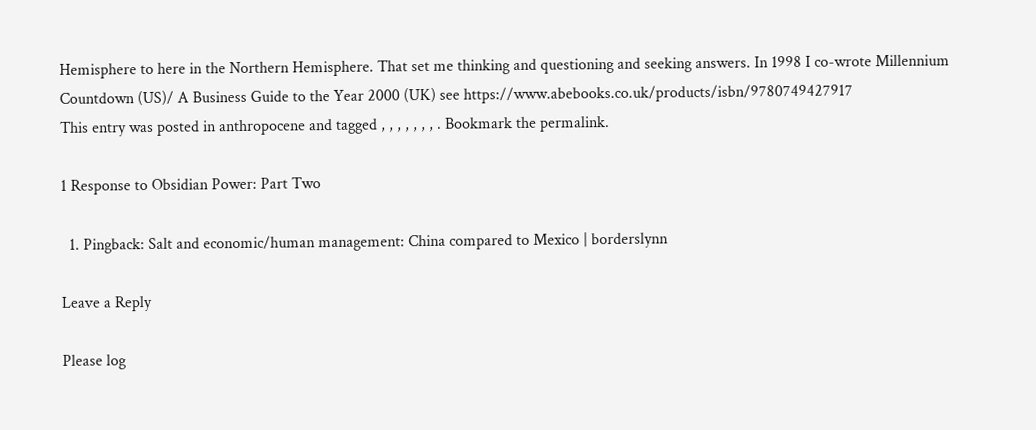Hemisphere to here in the Northern Hemisphere. That set me thinking and questioning and seeking answers. In 1998 I co-wrote Millennium Countdown (US)/ A Business Guide to the Year 2000 (UK) see https://www.abebooks.co.uk/products/isbn/9780749427917
This entry was posted in anthropocene and tagged , , , , , , , . Bookmark the permalink.

1 Response to Obsidian Power: Part Two

  1. Pingback: Salt and economic/human management: China compared to Mexico | borderslynn

Leave a Reply

Please log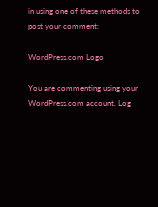in using one of these methods to post your comment:

WordPress.com Logo

You are commenting using your WordPress.com account. Log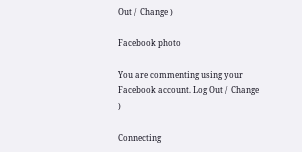Out /  Change )

Facebook photo

You are commenting using your Facebook account. Log Out /  Change )

Connecting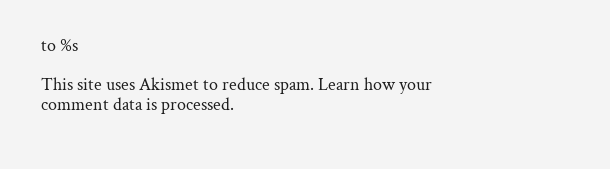to %s

This site uses Akismet to reduce spam. Learn how your comment data is processed.